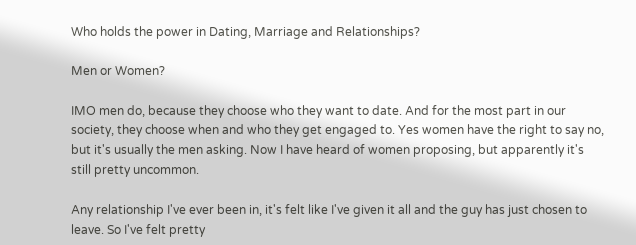Who holds the power in Dating, Marriage and Relationships?

Men or Women?

IMO men do, because they choose who they want to date. And for the most part in our society, they choose when and who they get engaged to. Yes women have the right to say no, but it's usually the men asking. Now I have heard of women proposing, but apparently it's still pretty uncommon.

Any relationship I've ever been in, it's felt like I've given it all and the guy has just chosen to leave. So I've felt pretty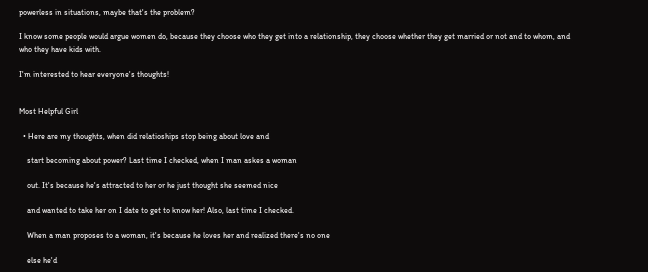powerless in situations, maybe that's the problem?

I know some people would argue women do, because they choose who they get into a relationship, they choose whether they get married or not and to whom, and who they have kids with.

I'm interested to hear everyone's thoughts!


Most Helpful Girl

  • Here are my thoughts, when did relatioships stop being about love and

    start becoming about power? Last time I checked, when I man askes a woman

    out. It's because he's attracted to her or he just thought she seemed nice

    and wanted to take her on I date to get to know her! Also, last time I checked.

    When a man proposes to a woman, it's because he loves her and realized there's no one

    else he'd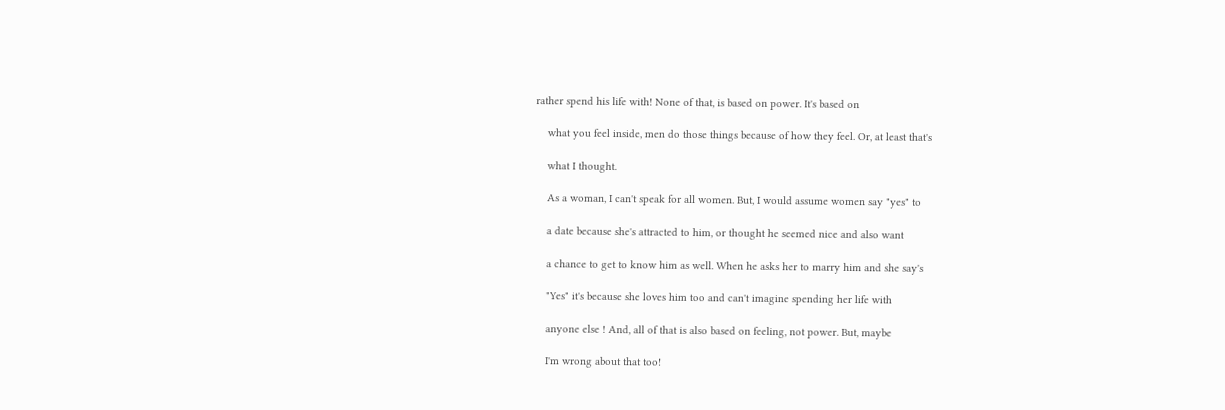rather spend his life with! None of that, is based on power. It's based on

    what you feel inside, men do those things because of how they feel. Or, at least that's

    what I thought.

    As a woman, I can't speak for all women. But, I would assume women say "yes" to

    a date because she's attracted to him, or thought he seemed nice and also want

    a chance to get to know him as well. When he asks her to marry him and she say's

    "Yes" it's because she loves him too and can't imagine spending her life with

    anyone else ! And, all of that is also based on feeling, not power. But, maybe

    I'm wrong about that too!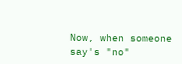Now, when someone say's "no"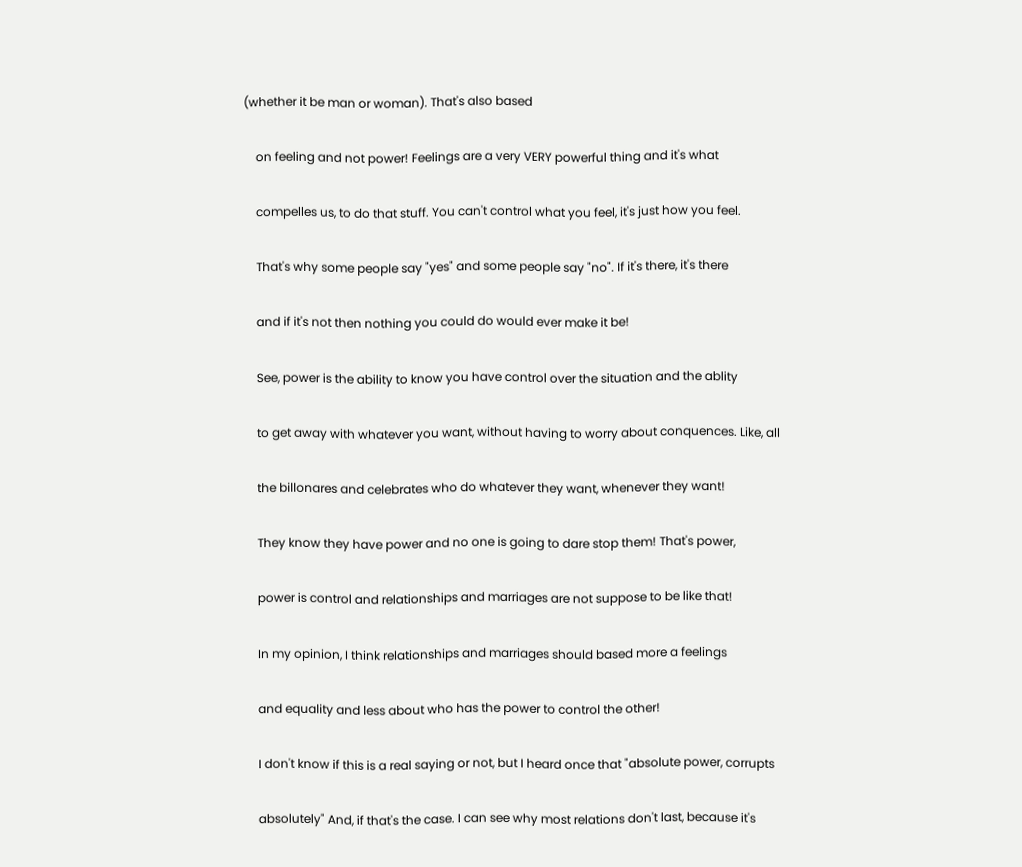(whether it be man or woman). That's also based

    on feeling and not power! Feelings are a very VERY powerful thing and it's what

    compelles us, to do that stuff. You can't control what you feel, it's just how you feel.

    That's why some people say "yes" and some people say "no". If it's there, it's there

    and if it's not then nothing you could do would ever make it be!

    See, power is the ability to know you have control over the situation and the ablity

    to get away with whatever you want, without having to worry about conquences. Like, all

    the billonares and celebrates who do whatever they want, whenever they want!

    They know they have power and no one is going to dare stop them! That's power,

    power is control and relationships and marriages are not suppose to be like that!

    In my opinion, I think relationships and marriages should based more a feelings

    and equality and less about who has the power to control the other!

    I don't know if this is a real saying or not, but I heard once that "absolute power, corrupts

    absolutely" And, if that's the case. I can see why most relations don't last, because it's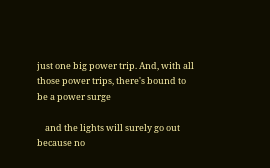just one big power trip. And, with all those power trips, there's bound to be a power surge

    and the lights will surely go out because no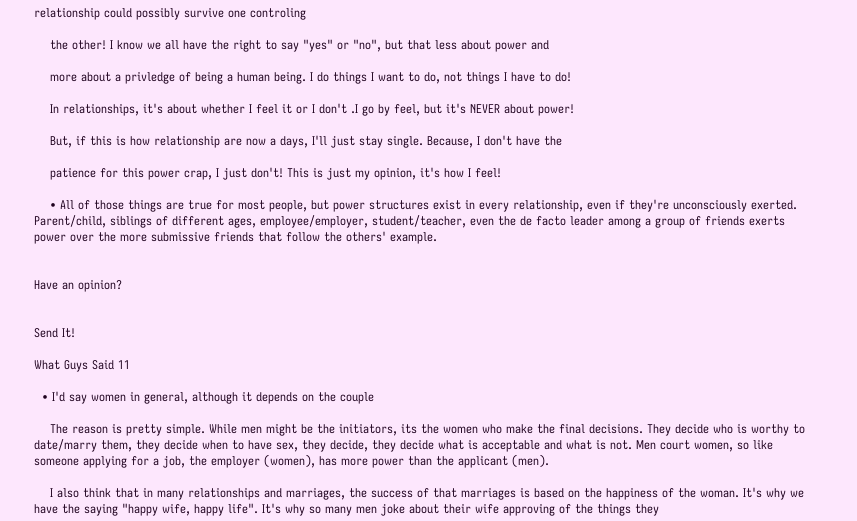relationship could possibly survive one controling

    the other! I know we all have the right to say "yes" or "no", but that less about power and

    more about a privledge of being a human being. I do things I want to do, not things I have to do!

    In relationships, it's about whether I feel it or I don't .I go by feel, but it's NEVER about power!

    But, if this is how relationship are now a days, I'll just stay single. Because, I don't have the

    patience for this power crap, I just don't! This is just my opinion, it's how I feel!

    • All of those things are true for most people, but power structures exist in every relationship, even if they're unconsciously exerted. Parent/child, siblings of different ages, employee/employer, student/teacher, even the de facto leader among a group of friends exerts power over the more submissive friends that follow the others' example.


Have an opinion?


Send It!

What Guys Said 11

  • I'd say women in general, although it depends on the couple

    The reason is pretty simple. While men might be the initiators, its the women who make the final decisions. They decide who is worthy to date/marry them, they decide when to have sex, they decide, they decide what is acceptable and what is not. Men court women, so like someone applying for a job, the employer (women), has more power than the applicant (men).

    I also think that in many relationships and marriages, the success of that marriages is based on the happiness of the woman. It's why we have the saying "happy wife, happy life". It's why so many men joke about their wife approving of the things they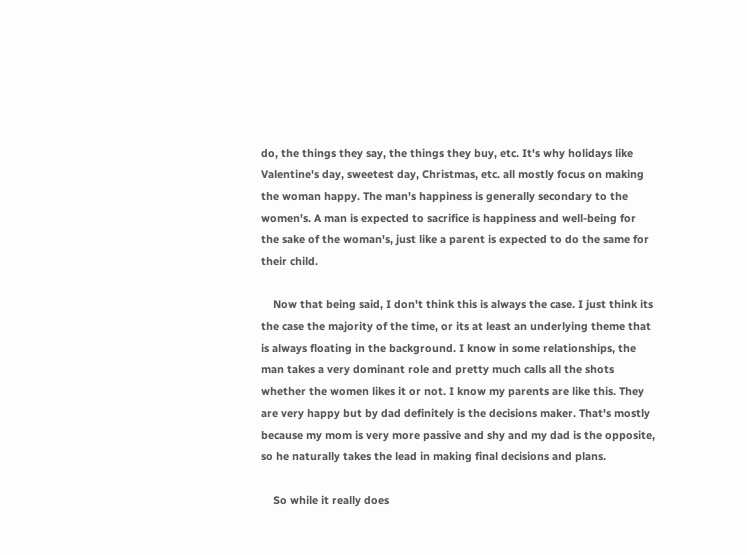do, the things they say, the things they buy, etc. It's why holidays like Valentine's day, sweetest day, Christmas, etc. all mostly focus on making the woman happy. The man's happiness is generally secondary to the women's. A man is expected to sacrifice is happiness and well-being for the sake of the woman's, just like a parent is expected to do the same for their child.

    Now that being said, I don't think this is always the case. I just think its the case the majority of the time, or its at least an underlying theme that is always floating in the background. I know in some relationships, the man takes a very dominant role and pretty much calls all the shots whether the women likes it or not. I know my parents are like this. They are very happy but by dad definitely is the decisions maker. That's mostly because my mom is very more passive and shy and my dad is the opposite, so he naturally takes the lead in making final decisions and plans.

    So while it really does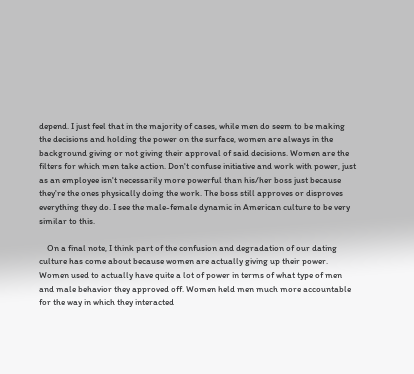depend. I just feel that in the majority of cases, while men do seem to be making the decisions and holding the power on the surface, women are always in the background giving or not giving their approval of said decisions. Women are the filters for which men take action. Don't confuse initiative and work with power, just as an employee isn't necessarily more powerful than his/her boss just because they're the ones physically doing the work. The boss still approves or disproves everything they do. I see the male-female dynamic in American culture to be very similar to this.

    On a final note, I think part of the confusion and degradation of our dating culture has come about because women are actually giving up their power. Women used to actually have quite a lot of power in terms of what type of men and male behavior they approved off. Women held men much more accountable for the way in which they interacted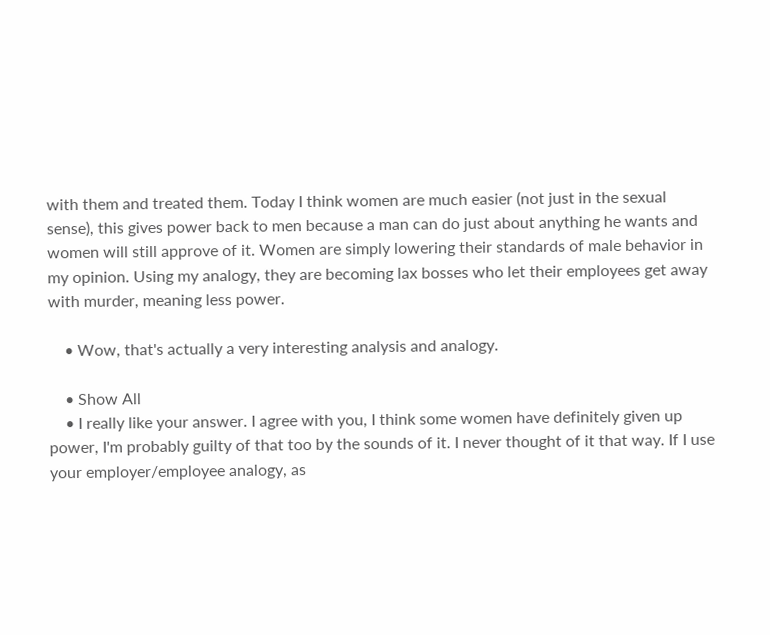with them and treated them. Today I think women are much easier (not just in the sexual sense), this gives power back to men because a man can do just about anything he wants and women will still approve of it. Women are simply lowering their standards of male behavior in my opinion. Using my analogy, they are becoming lax bosses who let their employees get away with murder, meaning less power.

    • Wow, that's actually a very interesting analysis and analogy.

    • Show All
    • I really like your answer. I agree with you, I think some women have definitely given up power, I'm probably guilty of that too by the sounds of it. I never thought of it that way. If I use your employer/employee analogy, as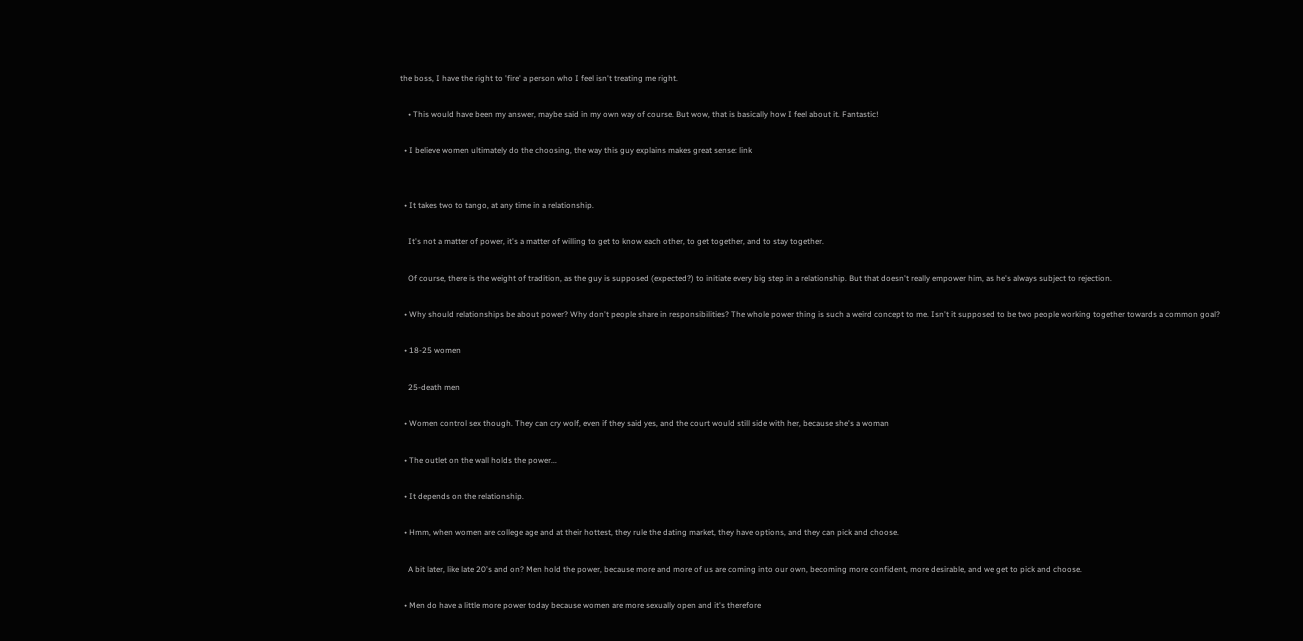the boss, I have the right to 'fire' a person who I feel isn't treating me right.

    • This would have been my answer, maybe said in my own way of course. But wow, that is basically how I feel about it. Fantastic!

  • I believe women ultimately do the choosing, the way this guy explains makes great sense: link


  • It takes two to tango, at any time in a relationship.

    It's not a matter of power, it's a matter of willing to get to know each other, to get together, and to stay together.

    Of course, there is the weight of tradition, as the guy is supposed (expected?) to initiate every big step in a relationship. But that doesn't really empower him, as he's always subject to rejection.

  • Why should relationships be about power? Why don't people share in responsibilities? The whole power thing is such a weird concept to me. Isn't it supposed to be two people working together towards a common goal?

  • 18-25 women

    25-death men

  • Women control sex though. They can cry wolf, even if they said yes, and the court would still side with her, because she's a woman

  • The outlet on the wall holds the power...

  • It depends on the relationship.

  • Hmm, when women are college age and at their hottest, they rule the dating market, they have options, and they can pick and choose.

    A bit later, like late 20's and on? Men hold the power, because more and more of us are coming into our own, becoming more confident, more desirable, and we get to pick and choose.

  • Men do have a little more power today because women are more sexually open and it's therefore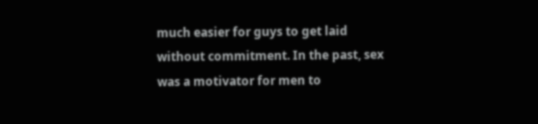much easier for guys to get laid without commitment. In the past, sex was a motivator for men to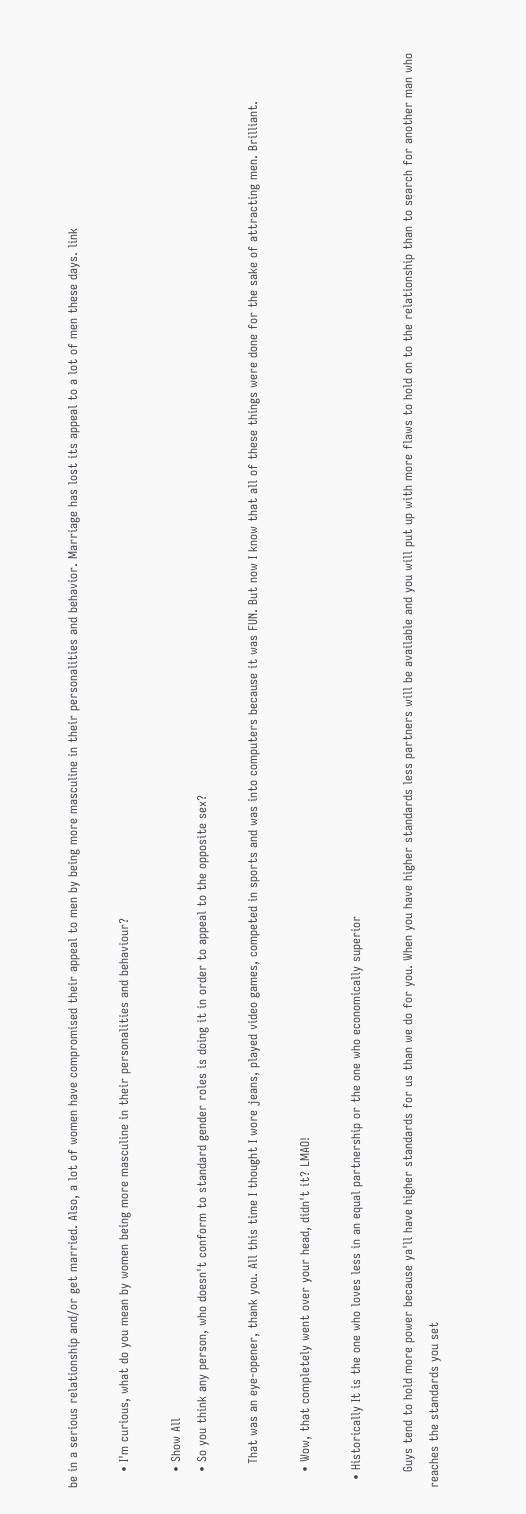be in a serious relationship and/or get married. Also, a lot of women have compromised their appeal to men by being more masculine in their personalities and behavior. Marriage has lost its appeal to a lot of men these days. link

    • I'm curious, what do you mean by women being more masculine in their personalities and behaviour?

    • Show All
    • So you think any person, who doesn't conform to standard gender roles is doing it in order to appeal to the opposite sex?

      That was an eye-opener, thank you. All this time I thought I wore jeans, played video games, competed in sports and was into computers because it was FUN. But now I know that all of these things were done for the sake of attracting men. Brilliant.

    • Wow, that completely went over your head, didn't it? LMAO!

  • Historically It is the one who loves less in an equal partnership or the one who economically superior

    Guys tend to hold more power because ya'll have higher standards for us than we do for you. When you have higher standards less partners will be available and you will put up with more flaws to hold on to the relationship than to search for another man who reaches the standards you set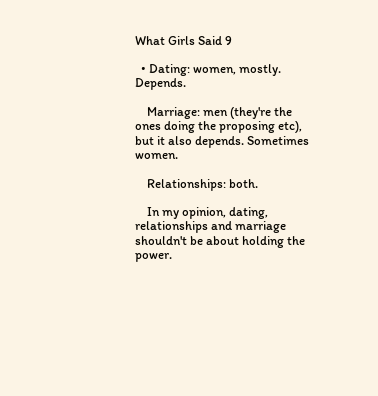What Girls Said 9

  • Dating: women, mostly. Depends.

    Marriage: men (they're the ones doing the proposing etc), but it also depends. Sometimes women.

    Relationships: both.

    In my opinion, dating, relationships and marriage shouldn't be about holding the power.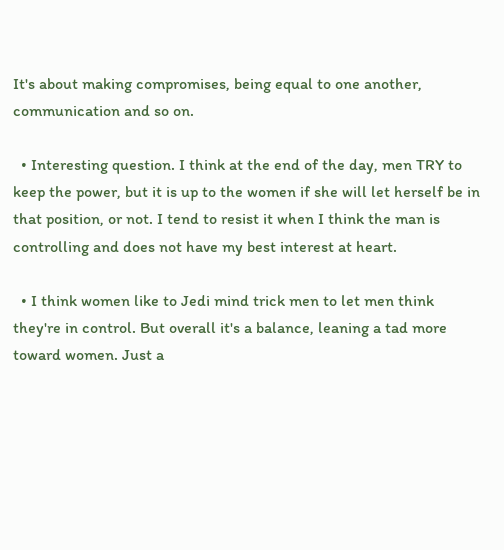It's about making compromises, being equal to one another, communication and so on.

  • Interesting question. I think at the end of the day, men TRY to keep the power, but it is up to the women if she will let herself be in that position, or not. I tend to resist it when I think the man is controlling and does not have my best interest at heart.

  • I think women like to Jedi mind trick men to let men think they're in control. But overall it's a balance, leaning a tad more toward women. Just a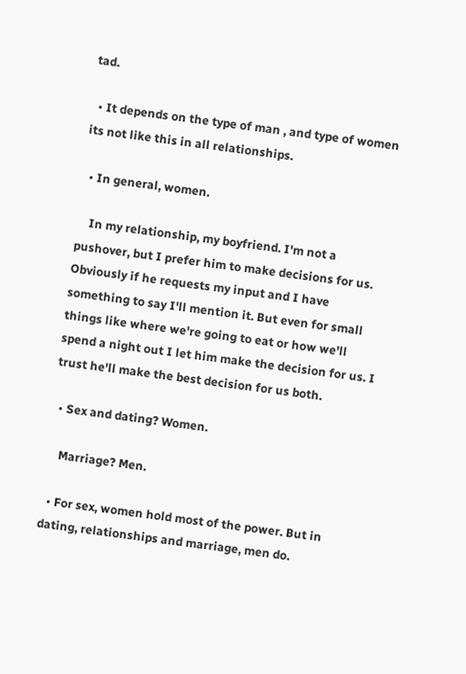tad.

  • It depends on the type of man , and type of women its not like this in all relationships.

  • In general, women.

    In my relationship, my boyfriend. I'm not a pushover, but I prefer him to make decisions for us. Obviously if he requests my input and I have something to say I'll mention it. But even for small things like where we're going to eat or how we'll spend a night out I let him make the decision for us. I trust he'll make the best decision for us both.

  • Sex and dating? Women.

    Marriage? Men.

  • For sex, women hold most of the power. But in dating, relationships and marriage, men do.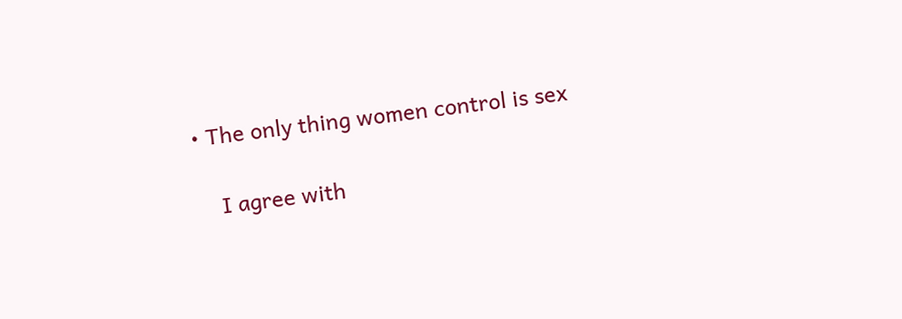• The only thing women control is sex

    I agree with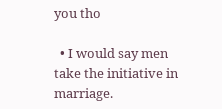you tho

  • I would say men take the initiative in marriage.